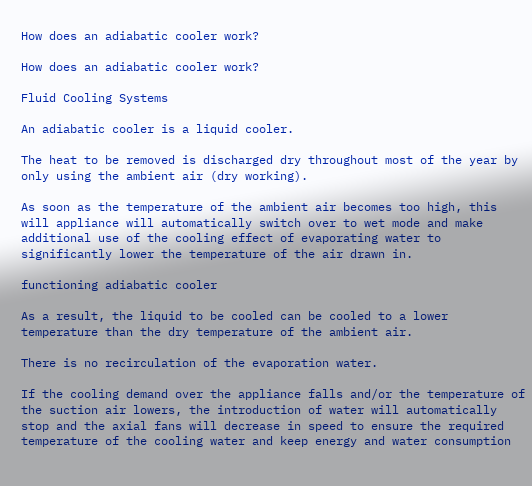How does an adiabatic cooler work?

How does an adiabatic cooler work?

Fluid Cooling Systems

An adiabatic cooler is a liquid cooler.

The heat to be removed is discharged dry throughout most of the year by only using the ambient air (dry working).

As soon as the temperature of the ambient air becomes too high, this will appliance will automatically switch over to wet mode and make additional use of the cooling effect of evaporating water to significantly lower the temperature of the air drawn in.

functioning adiabatic cooler

As a result, the liquid to be cooled can be cooled to a lower temperature than the dry temperature of the ambient air.

There is no recirculation of the evaporation water.

If the cooling demand over the appliance falls and/or the temperature of the suction air lowers, the introduction of water will automatically stop and the axial fans will decrease in speed to ensure the required temperature of the cooling water and keep energy and water consumption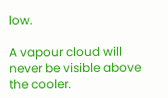low.

A vapour cloud will never be visible above the cooler.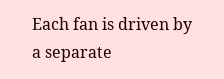Each fan is driven by a separate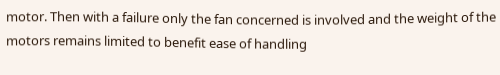motor. Then with a failure only the fan concerned is involved and the weight of the motors remains limited to benefit ease of handling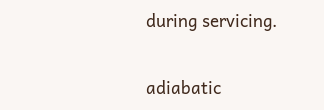during servicing.

adiabatic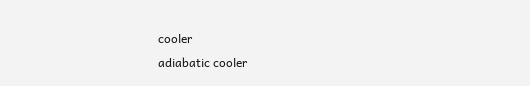cooler
adiabatic cooler